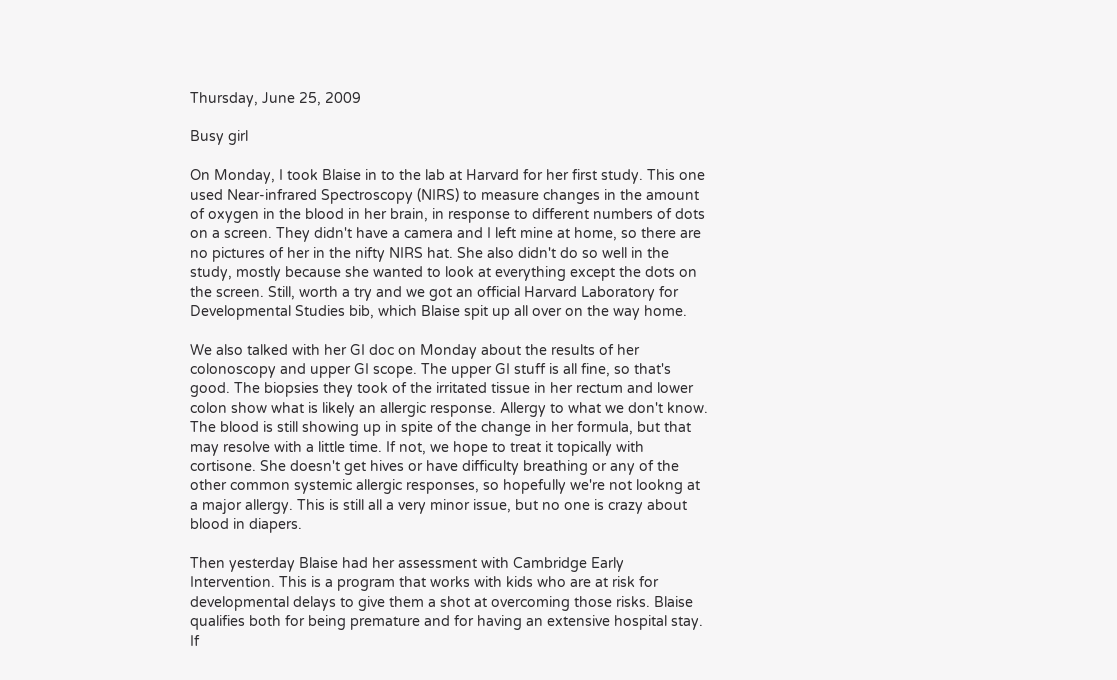Thursday, June 25, 2009

Busy girl

On Monday, I took Blaise in to the lab at Harvard for her first study. This one used Near-infrared Spectroscopy (NIRS) to measure changes in the amount of oxygen in the blood in her brain, in response to different numbers of dots on a screen. They didn't have a camera and I left mine at home, so there are no pictures of her in the nifty NIRS hat. She also didn't do so well in the study, mostly because she wanted to look at everything except the dots on the screen. Still, worth a try and we got an official Harvard Laboratory for Developmental Studies bib, which Blaise spit up all over on the way home.

We also talked with her GI doc on Monday about the results of her colonoscopy and upper GI scope. The upper GI stuff is all fine, so that's good. The biopsies they took of the irritated tissue in her rectum and lower colon show what is likely an allergic response. Allergy to what we don't know. The blood is still showing up in spite of the change in her formula, but that may resolve with a little time. If not, we hope to treat it topically with cortisone. She doesn't get hives or have difficulty breathing or any of the other common systemic allergic responses, so hopefully we're not lookng at a major allergy. This is still all a very minor issue, but no one is crazy about blood in diapers.

Then yesterday Blaise had her assessment with Cambridge Early Intervention. This is a program that works with kids who are at risk for developmental delays to give them a shot at overcoming those risks. Blaise qualifies both for being premature and for having an extensive hospital stay. If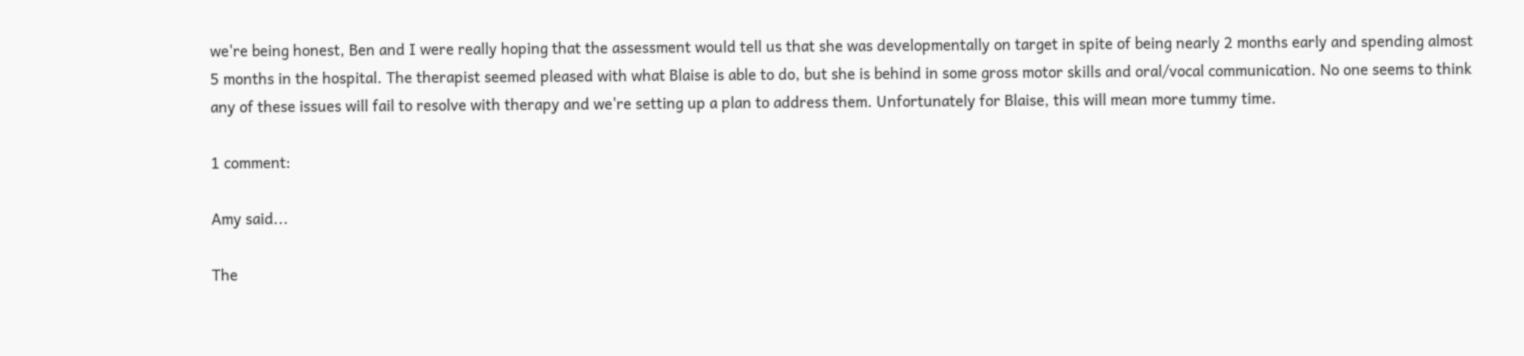we're being honest, Ben and I were really hoping that the assessment would tell us that she was developmentally on target in spite of being nearly 2 months early and spending almost 5 months in the hospital. The therapist seemed pleased with what Blaise is able to do, but she is behind in some gross motor skills and oral/vocal communication. No one seems to think any of these issues will fail to resolve with therapy and we're setting up a plan to address them. Unfortunately for Blaise, this will mean more tummy time.

1 comment:

Amy said...

The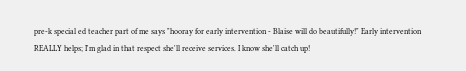pre-k special ed teacher part of me says "hooray for early intervention - Blaise will do beautifully!" Early intervention REALLY helps; I'm glad in that respect she'll receive services. I know she'll catch up!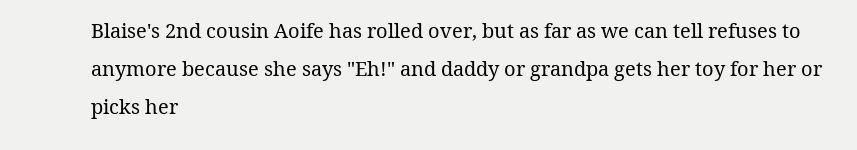Blaise's 2nd cousin Aoife has rolled over, but as far as we can tell refuses to anymore because she says "Eh!" and daddy or grandpa gets her toy for her or picks her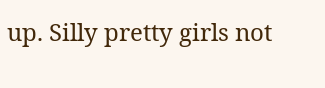up. Silly pretty girls not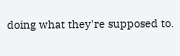doing what they're supposed to.